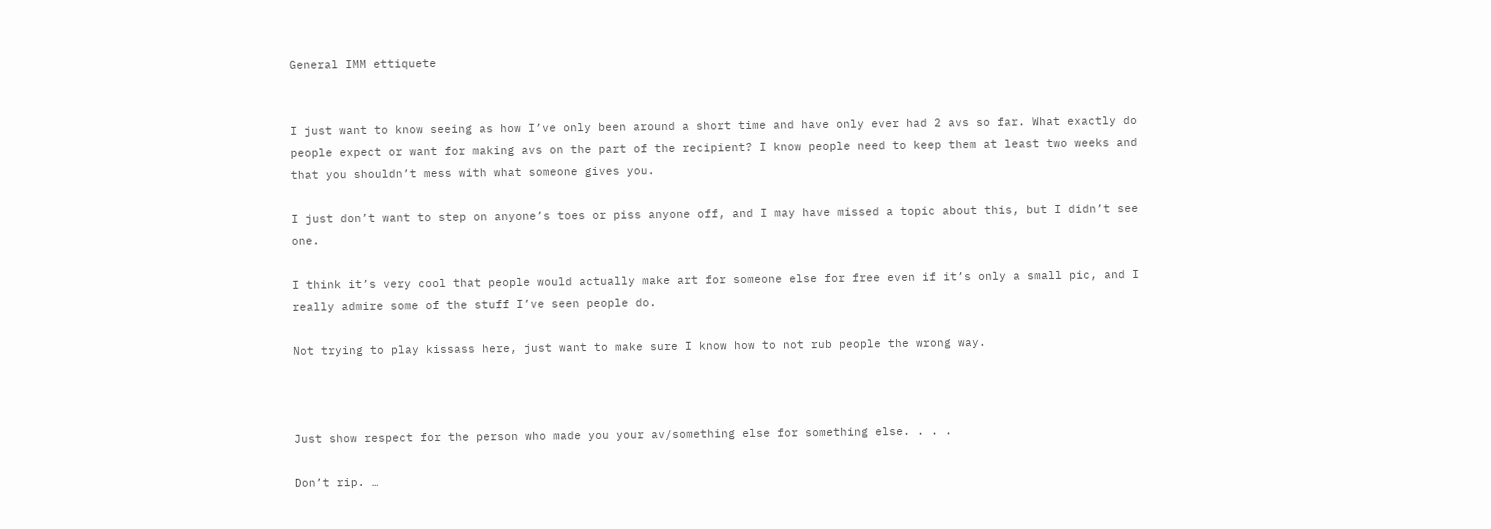General IMM ettiquete


I just want to know seeing as how I’ve only been around a short time and have only ever had 2 avs so far. What exactly do people expect or want for making avs on the part of the recipient? I know people need to keep them at least two weeks and that you shouldn’t mess with what someone gives you.

I just don’t want to step on anyone’s toes or piss anyone off, and I may have missed a topic about this, but I didn’t see one.

I think it’s very cool that people would actually make art for someone else for free even if it’s only a small pic, and I really admire some of the stuff I’ve seen people do.

Not trying to play kissass here, just want to make sure I know how to not rub people the wrong way.



Just show respect for the person who made you your av/something else for something else. . . .

Don’t rip. …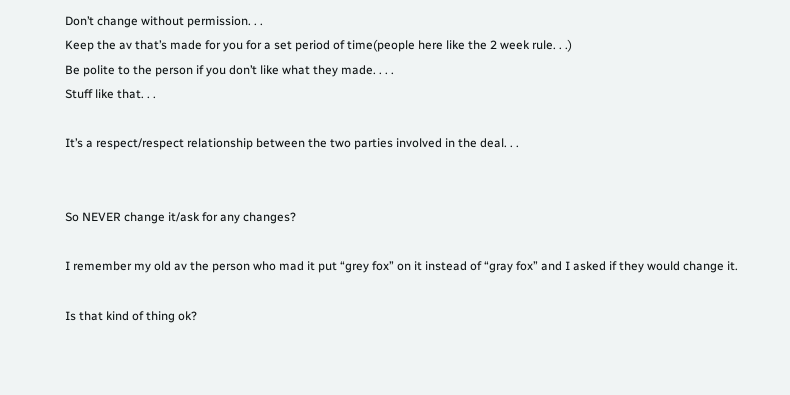Don’t change without permission. . .
Keep the av that’s made for you for a set period of time(people here like the 2 week rule. . .)
Be polite to the person if you don’t like what they made. . . .
Stuff like that. . .

It’s a respect/respect relationship between the two parties involved in the deal. . .


So NEVER change it/ask for any changes?

I remember my old av the person who mad it put “grey fox” on it instead of “gray fox” and I asked if they would change it.

Is that kind of thing ok?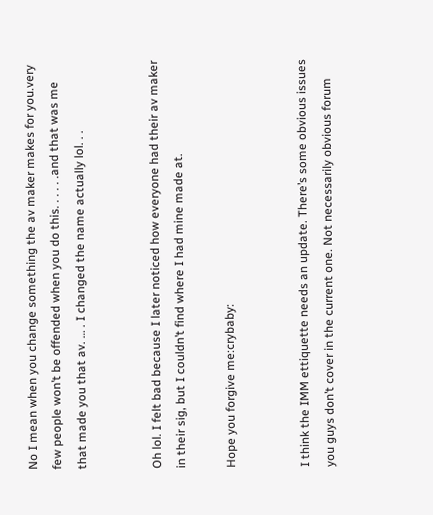No I mean when you change something the av maker makes for you.very few people won’t be offended when you do this. . . . . .and that was me that made you that av. … . I changed the name actually lol. . .


Oh lol. I felt bad because I later noticed how everyone had their av maker in their sig, but I couldn’t find where I had mine made at.

Hope you forgive me:crybaby:


I think the IMM ettiquette needs an update. There’s some obvious issues you guys don’t cover in the current one. Not necessarily obvious forum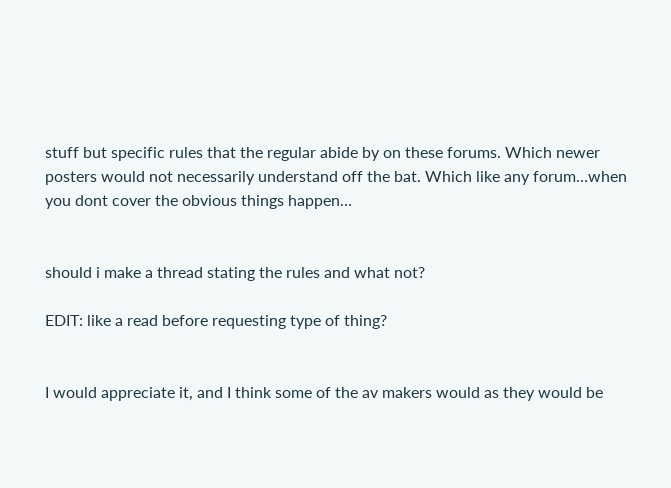stuff but specific rules that the regular abide by on these forums. Which newer posters would not necessarily understand off the bat. Which like any forum…when you dont cover the obvious things happen…


should i make a thread stating the rules and what not?

EDIT: like a read before requesting type of thing?


I would appreciate it, and I think some of the av makers would as they would be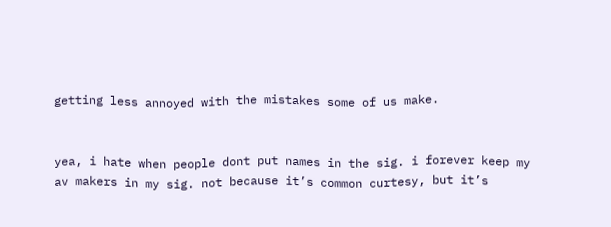getting less annoyed with the mistakes some of us make.


yea, i hate when people dont put names in the sig. i forever keep my av makers in my sig. not because it’s common curtesy, but it’s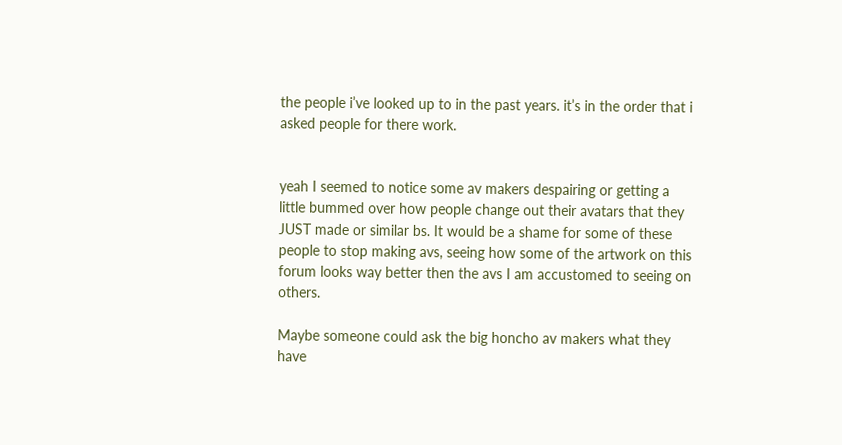the people i’ve looked up to in the past years. it’s in the order that i asked people for there work.


yeah I seemed to notice some av makers despairing or getting a little bummed over how people change out their avatars that they JUST made or similar bs. It would be a shame for some of these people to stop making avs, seeing how some of the artwork on this forum looks way better then the avs I am accustomed to seeing on others.

Maybe someone could ask the big honcho av makers what they have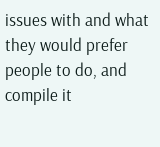issues with and what they would prefer people to do, and compile it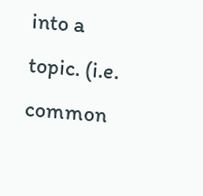into a topic. (i.e. common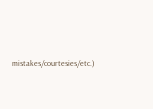mistakes/courtesies/etc.)